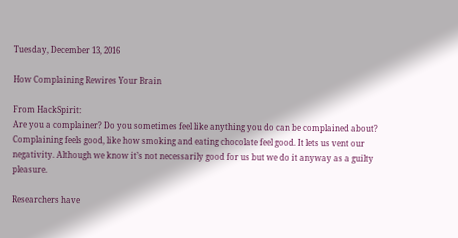Tuesday, December 13, 2016

How Complaining Rewires Your Brain

From HackSpirit:
Are you a complainer? Do you sometimes feel like anything you do can be complained about? Complaining feels good, like how smoking and eating chocolate feel good. It lets us vent our negativity. Although we know it’s not necessarily good for us but we do it anyway as a guilty pleasure.

Researchers have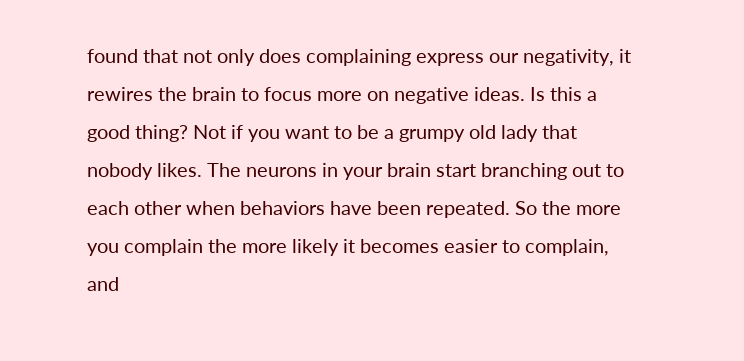found that not only does complaining express our negativity, it rewires the brain to focus more on negative ideas. Is this a good thing? Not if you want to be a grumpy old lady that nobody likes. The neurons in your brain start branching out to each other when behaviors have been repeated. So the more you complain the more likely it becomes easier to complain, and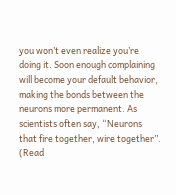you won’t even realize you’re doing it. Soon enough complaining will become your default behavior, making the bonds between the neurons more permanent. As scientists often say, “Neurons that fire together, wire together”. (Read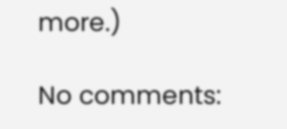more.)

No comments: